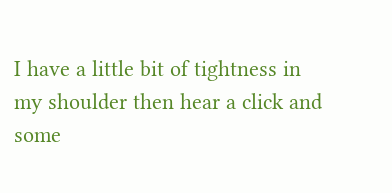I have a little bit of tightness in my shoulder then hear a click and some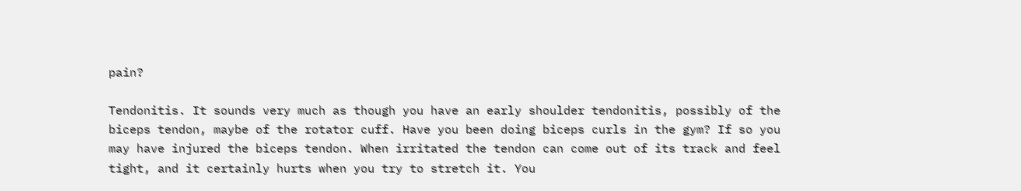pain?

Tendonitis. It sounds very much as though you have an early shoulder tendonitis, possibly of the biceps tendon, maybe of the rotator cuff. Have you been doing biceps curls in the gym? If so you may have injured the biceps tendon. When irritated the tendon can come out of its track and feel tight, and it certainly hurts when you try to stretch it. You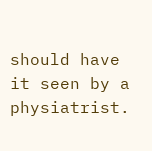should have it seen by a physiatrist.